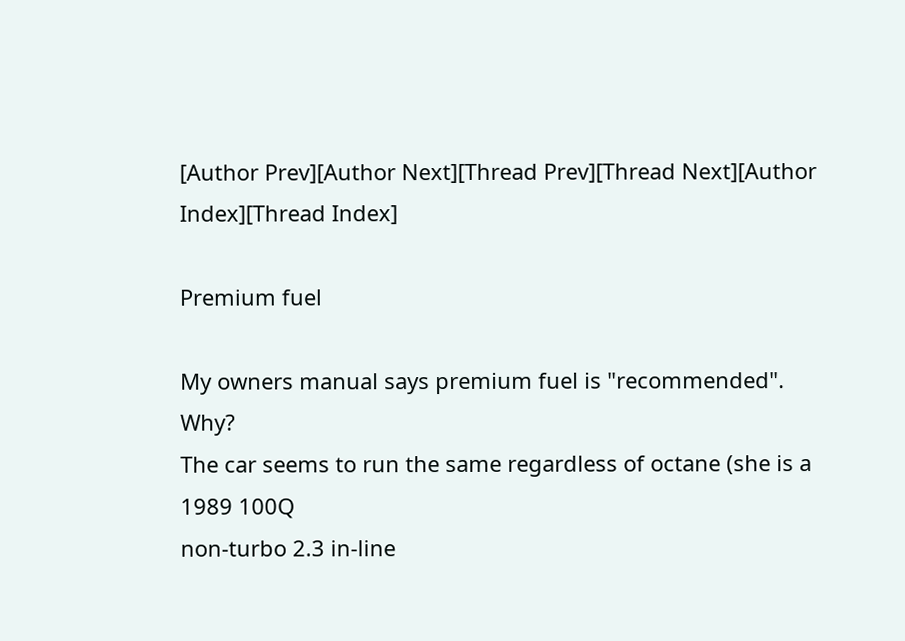[Author Prev][Author Next][Thread Prev][Thread Next][Author Index][Thread Index]

Premium fuel

My owners manual says premium fuel is "recommended".  Why?
The car seems to run the same regardless of octane (she is a 1989 100Q
non-turbo 2.3 in-line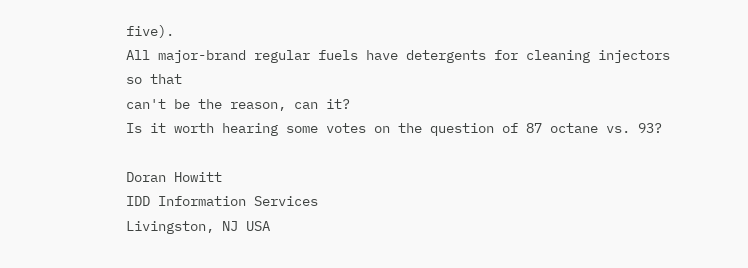five).
All major-brand regular fuels have detergents for cleaning injectors so that
can't be the reason, can it?
Is it worth hearing some votes on the question of 87 octane vs. 93?

Doran Howitt
IDD Information Services
Livingston, NJ USA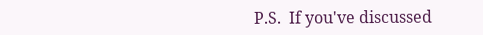P.S.  If you've discussed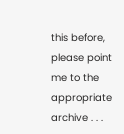this before, please point me to the appropriate
archive . . .